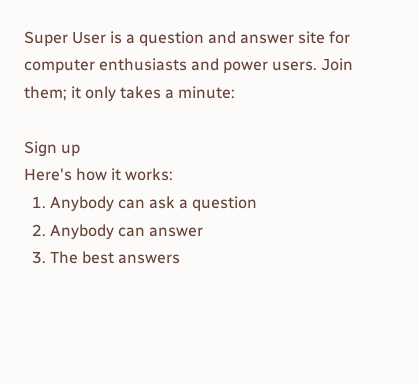Super User is a question and answer site for computer enthusiasts and power users. Join them; it only takes a minute:

Sign up
Here's how it works:
  1. Anybody can ask a question
  2. Anybody can answer
  3. The best answers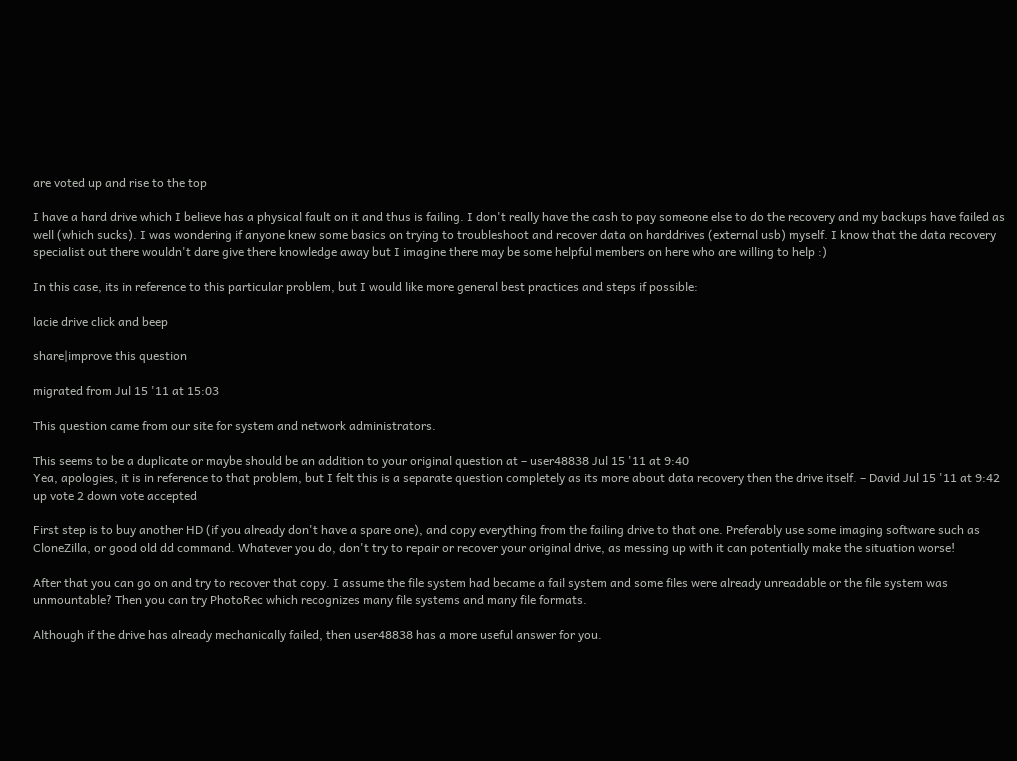are voted up and rise to the top

I have a hard drive which I believe has a physical fault on it and thus is failing. I don't really have the cash to pay someone else to do the recovery and my backups have failed as well (which sucks). I was wondering if anyone knew some basics on trying to troubleshoot and recover data on harddrives (external usb) myself. I know that the data recovery specialist out there wouldn't dare give there knowledge away but I imagine there may be some helpful members on here who are willing to help :)

In this case, its in reference to this particular problem, but I would like more general best practices and steps if possible:

lacie drive click and beep

share|improve this question

migrated from Jul 15 '11 at 15:03

This question came from our site for system and network administrators.

This seems to be a duplicate or maybe should be an addition to your original question at – user48838 Jul 15 '11 at 9:40
Yea, apologies, it is in reference to that problem, but I felt this is a separate question completely as its more about data recovery then the drive itself. – David Jul 15 '11 at 9:42
up vote 2 down vote accepted

First step is to buy another HD (if you already don't have a spare one), and copy everything from the failing drive to that one. Preferably use some imaging software such as CloneZilla, or good old dd command. Whatever you do, don't try to repair or recover your original drive, as messing up with it can potentially make the situation worse!

After that you can go on and try to recover that copy. I assume the file system had became a fail system and some files were already unreadable or the file system was unmountable? Then you can try PhotoRec which recognizes many file systems and many file formats.

Although if the drive has already mechanically failed, then user48838 has a more useful answer for you.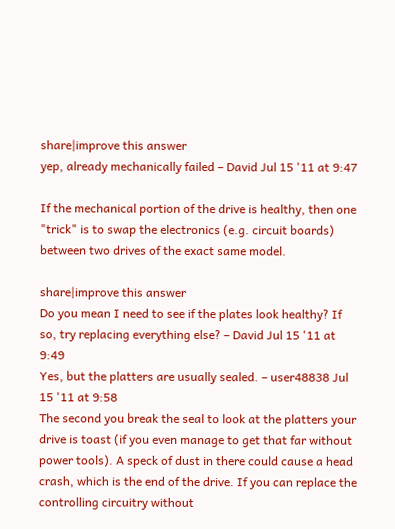share|improve this answer
yep, already mechanically failed – David Jul 15 '11 at 9:47

If the mechanical portion of the drive is healthy, then one "trick" is to swap the electronics (e.g. circuit boards) between two drives of the exact same model.

share|improve this answer
Do you mean I need to see if the plates look healthy? If so, try replacing everything else? – David Jul 15 '11 at 9:49
Yes, but the platters are usually sealed. – user48838 Jul 15 '11 at 9:58
The second you break the seal to look at the platters your drive is toast (if you even manage to get that far without power tools). A speck of dust in there could cause a head crash, which is the end of the drive. If you can replace the controlling circuitry without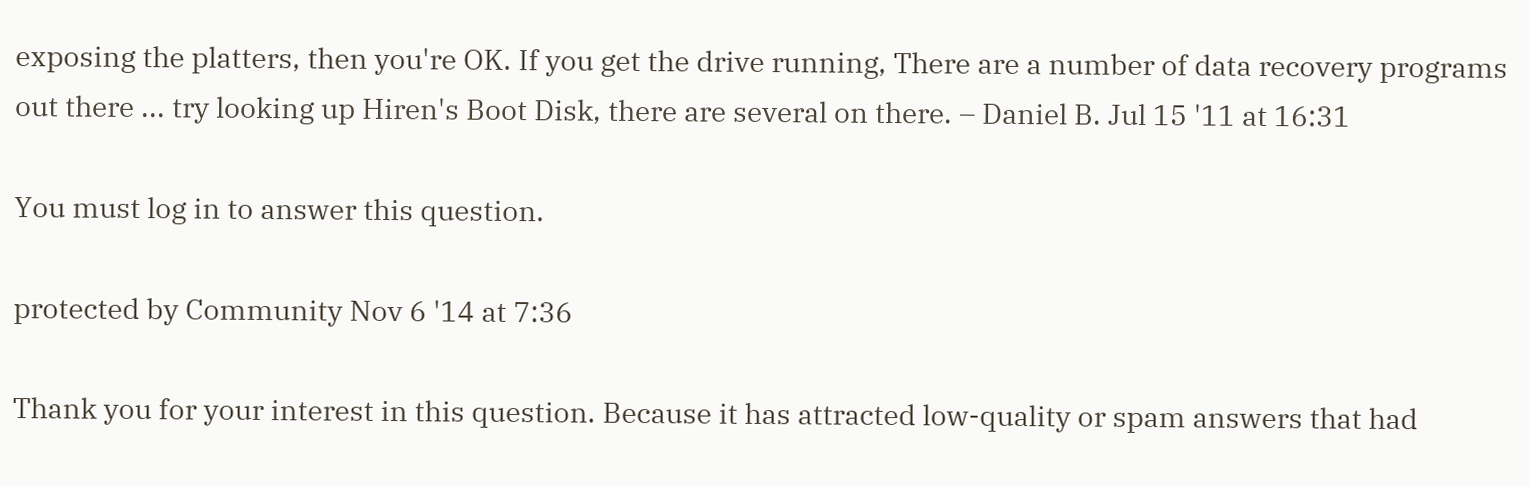exposing the platters, then you're OK. If you get the drive running, There are a number of data recovery programs out there ... try looking up Hiren's Boot Disk, there are several on there. – Daniel B. Jul 15 '11 at 16:31

You must log in to answer this question.

protected by Community Nov 6 '14 at 7:36

Thank you for your interest in this question. Because it has attracted low-quality or spam answers that had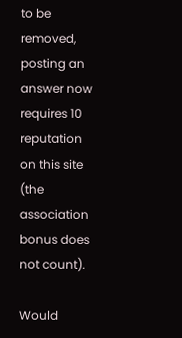to be removed, posting an answer now requires 10 reputation on this site (the association bonus does not count).

Would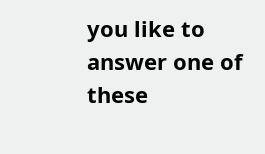you like to answer one of these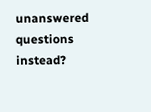unanswered questions instead?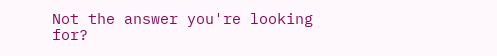Not the answer you're looking for?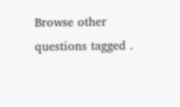Browse other questions tagged .